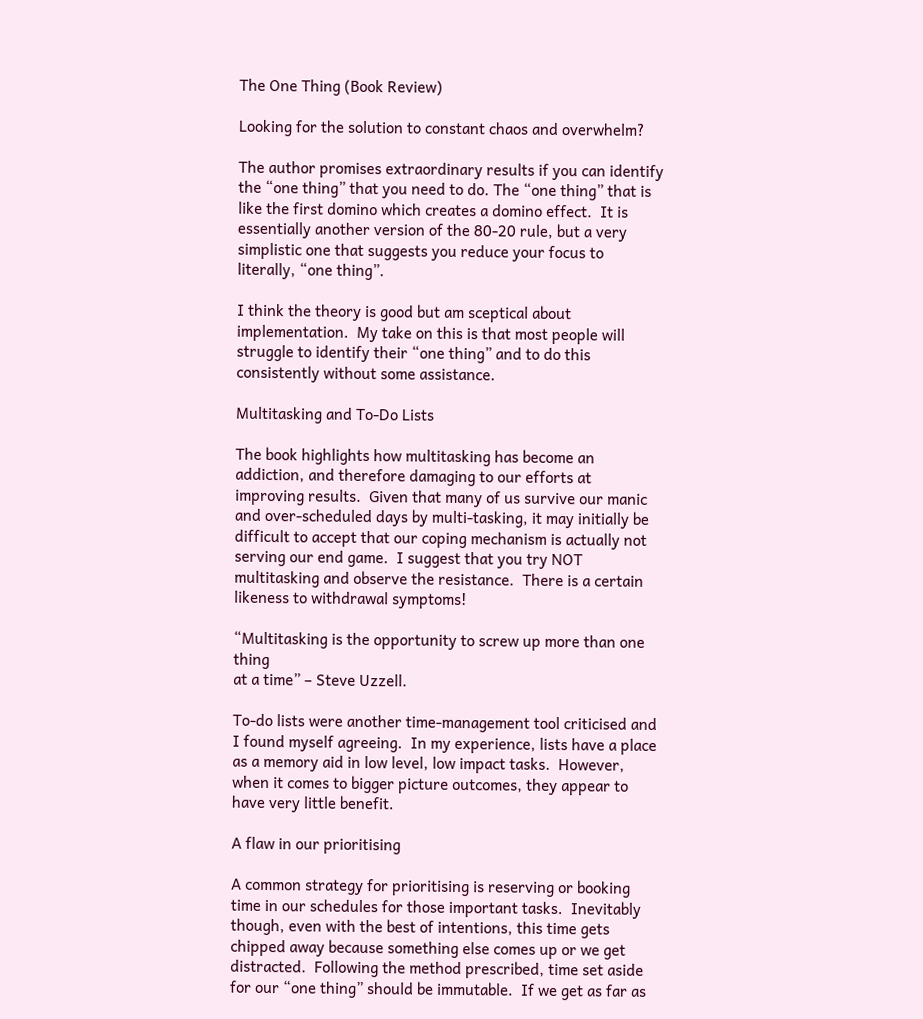The One Thing (Book Review)

Looking for the solution to constant chaos and overwhelm?

The author promises extraordinary results if you can identify the “one thing” that you need to do. The “one thing” that is like the first domino which creates a domino effect.  It is essentially another version of the 80-20 rule, but a very simplistic one that suggests you reduce your focus to literally, “one thing”.

I think the theory is good but am sceptical about implementation.  My take on this is that most people will struggle to identify their “one thing” and to do this consistently without some assistance.

Multitasking and To-Do Lists

The book highlights how multitasking has become an addiction, and therefore damaging to our efforts at improving results.  Given that many of us survive our manic and over-scheduled days by multi-tasking, it may initially be difficult to accept that our coping mechanism is actually not serving our end game.  I suggest that you try NOT multitasking and observe the resistance.  There is a certain likeness to withdrawal symptoms!

“Multitasking is the opportunity to screw up more than one thing
at a time” – Steve Uzzell.

To-do lists were another time-management tool criticised and I found myself agreeing.  In my experience, lists have a place as a memory aid in low level, low impact tasks.  However, when it comes to bigger picture outcomes, they appear to have very little benefit.

A flaw in our prioritising

A common strategy for prioritising is reserving or booking time in our schedules for those important tasks.  Inevitably though, even with the best of intentions, this time gets chipped away because something else comes up or we get distracted.  Following the method prescribed, time set aside for our “one thing” should be immutable.  If we get as far as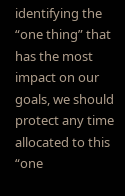identifying the “one thing” that has the most impact on our goals, we should protect any time allocated to this “one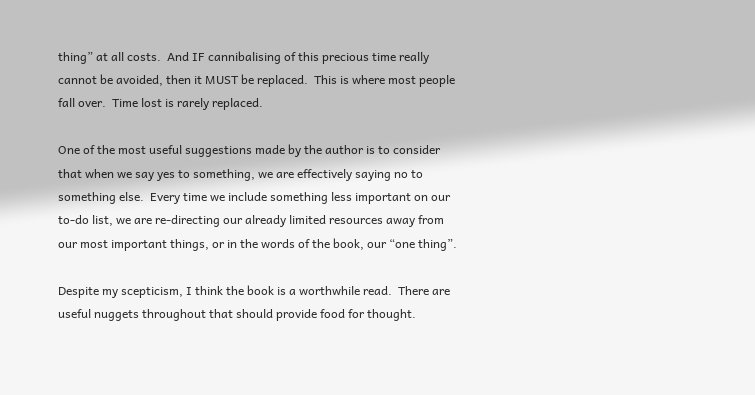thing” at all costs.  And IF cannibalising of this precious time really cannot be avoided, then it MUST be replaced.  This is where most people fall over.  Time lost is rarely replaced.

One of the most useful suggestions made by the author is to consider that when we say yes to something, we are effectively saying no to something else.  Every time we include something less important on our to-do list, we are re-directing our already limited resources away from our most important things, or in the words of the book, our “one thing”.

Despite my scepticism, I think the book is a worthwhile read.  There are useful nuggets throughout that should provide food for thought.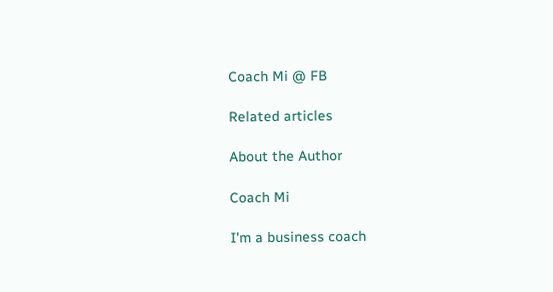Coach Mi @ FB

Related articles

About the Author

Coach Mi

I'm a business coach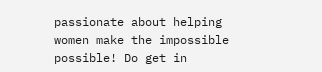passionate about helping women make the impossible possible! Do get in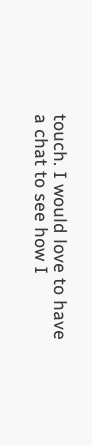touch. I would love to have a chat to see how I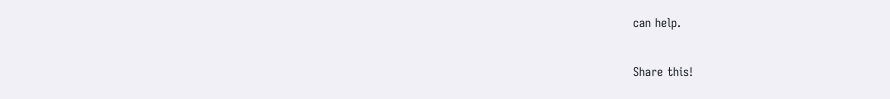can help.

Share this!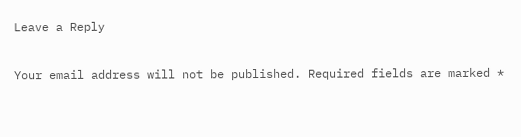Leave a Reply

Your email address will not be published. Required fields are marked *